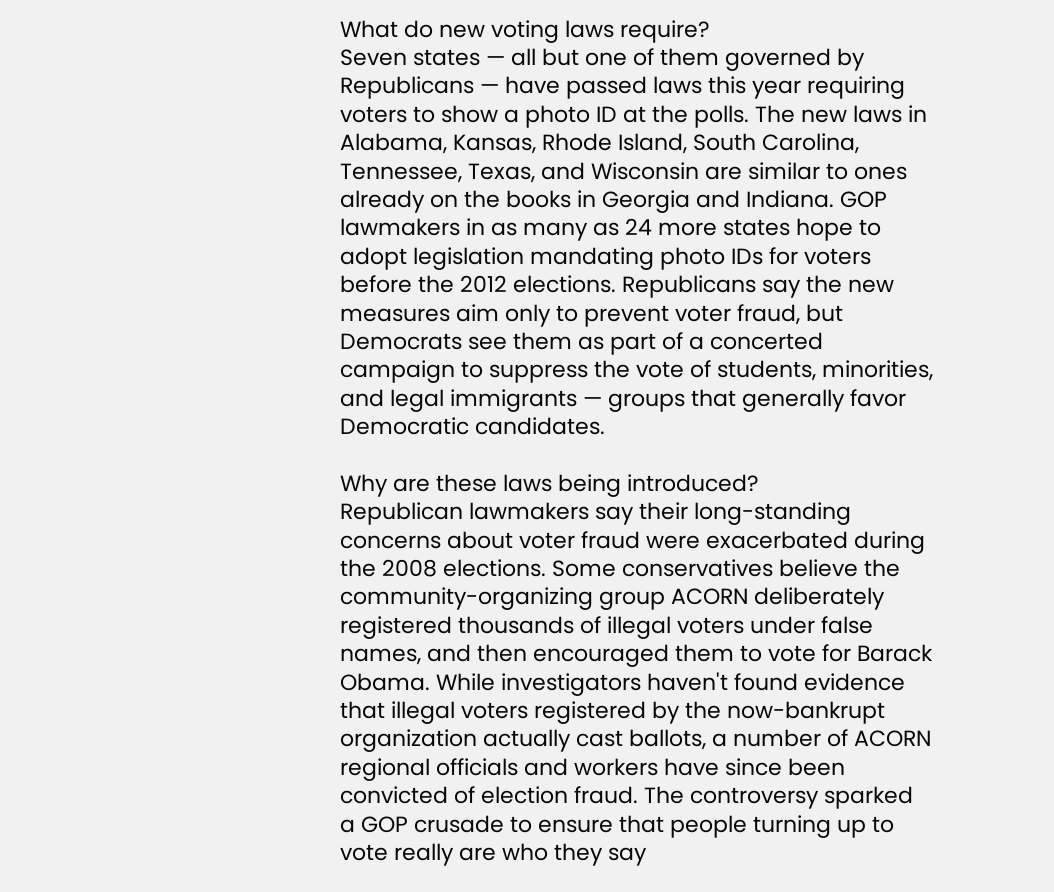What do new voting laws require?
Seven states — all but one of them governed by Republicans — have passed laws this year requiring voters to show a photo ID at the polls. The new laws in Alabama, Kansas, Rhode Island, South Carolina, Tennessee, Texas, and Wisconsin are similar to ones already on the books in Georgia and Indiana. GOP lawmakers in as many as 24 more states hope to adopt legislation mandating photo IDs for voters before the 2012 elections. Republicans say the new measures aim only to prevent voter fraud, but Democrats see them as part of a concerted campaign to suppress the vote of students, minorities, and legal immigrants — groups that generally favor Democratic candidates.

Why are these laws being introduced?
Republican lawmakers say their long-standing concerns about voter fraud were exacerbated during the 2008 elections. Some conservatives believe the community-organizing group ACORN deliberately registered thousands of illegal voters under false names, and then encouraged them to vote for Barack Obama. While investigators haven't found evidence that illegal voters registered by the now-bankrupt organization actually cast ballots, a number of ACORN regional officials and workers have since been convicted of election fraud. The controversy sparked a GOP crusade to ensure that people turning up to vote really are who they say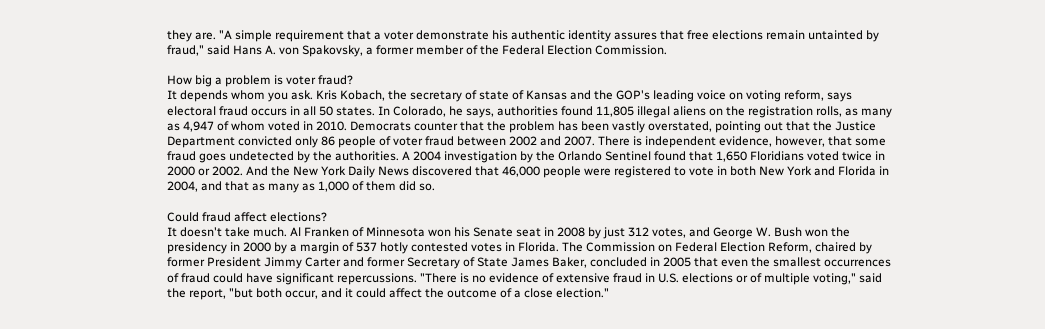they are. "A simple requirement that a voter demonstrate his authentic identity assures that free elections remain untainted by fraud," said Hans A. von Spakovsky, a former member of the Federal Election Commission.

How big a problem is voter fraud?
It depends whom you ask. Kris Kobach, the secretary of state of Kansas and the GOP's leading voice on voting reform, says electoral fraud occurs in all 50 states. In Colorado, he says, authorities found 11,805 illegal aliens on the registration rolls, as many as 4,947 of whom voted in 2010. Democrats counter that the problem has been vastly overstated, pointing out that the Justice Department convicted only 86 people of voter fraud between 2002 and 2007. There is independent evidence, however, that some fraud goes undetected by the authorities. A 2004 investigation by the Orlando Sentinel found that 1,650 Floridians voted twice in 2000 or 2002. And the New York Daily News discovered that 46,000 people were registered to vote in both New York and Florida in 2004, and that as many as 1,000 of them did so.

Could fraud affect elections?
It doesn't take much. Al Franken of Minnesota won his Senate seat in 2008 by just 312 votes, and George W. Bush won the presidency in 2000 by a margin of 537 hotly contested votes in Florida. The Commission on Federal Election Reform, chaired by former President Jimmy Carter and former Secretary of State James Baker, concluded in 2005 that even the smallest occurrences of fraud could have significant repercussions. "There is no evidence of extensive fraud in U.S. elections or of multiple voting," said the report, "but both occur, and it could affect the outcome of a close election."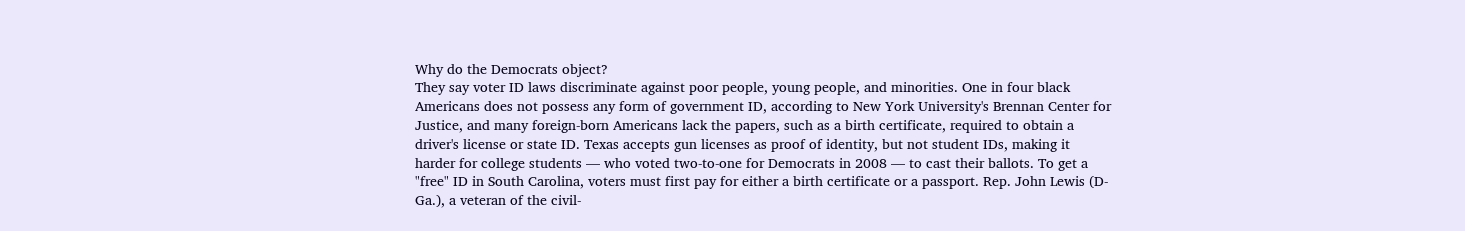Why do the Democrats object?
They say voter ID laws discriminate against poor people, young people, and minorities. One in four black Americans does not possess any form of government ID, according to New York University's Brennan Center for Justice, and many foreign-born Americans lack the papers, such as a birth certificate, required to obtain a driver's license or state ID. Texas accepts gun licenses as proof of identity, but not student IDs, making it harder for college students — who voted two-to-one for Democrats in 2008 — to cast their ballots. To get a "free" ID in South Carolina, voters must first pay for either a birth certificate or a passport. Rep. John Lewis (D-Ga.), a veteran of the civil-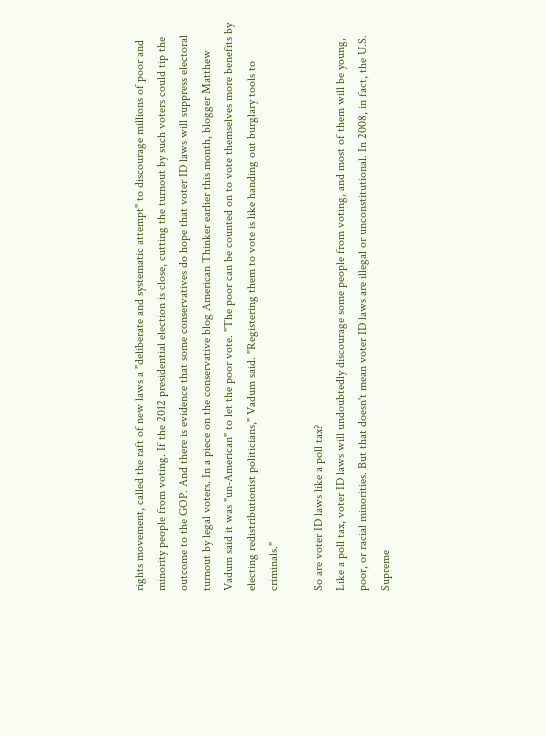rights movement, called the raft of new laws a "deliberate and systematic attempt" to discourage millions of poor and minority people from voting. If the 2012 presidential election is close, cutting the turnout by such voters could tip the outcome to the GOP. And there is evidence that some conservatives do hope that voter ID laws will suppress electoral turnout by legal voters. In a piece on the conservative blog American Thinker earlier this month, blogger Matthew Vadum said it was "un-American" to let the poor vote. "The poor can be counted on to vote themselves more benefits by electing redistributionist politicians," Vadum said. "Registering them to vote is like handing out burglary tools to criminals."

So are voter ID laws like a poll tax?
Like a poll tax, voter ID laws will undoubtedly discourage some people from voting, and most of them will be young, poor, or racial minorities. But that doesn't mean voter ID laws are illegal or unconstitutional. In 2008, in fact, the U.S. Supreme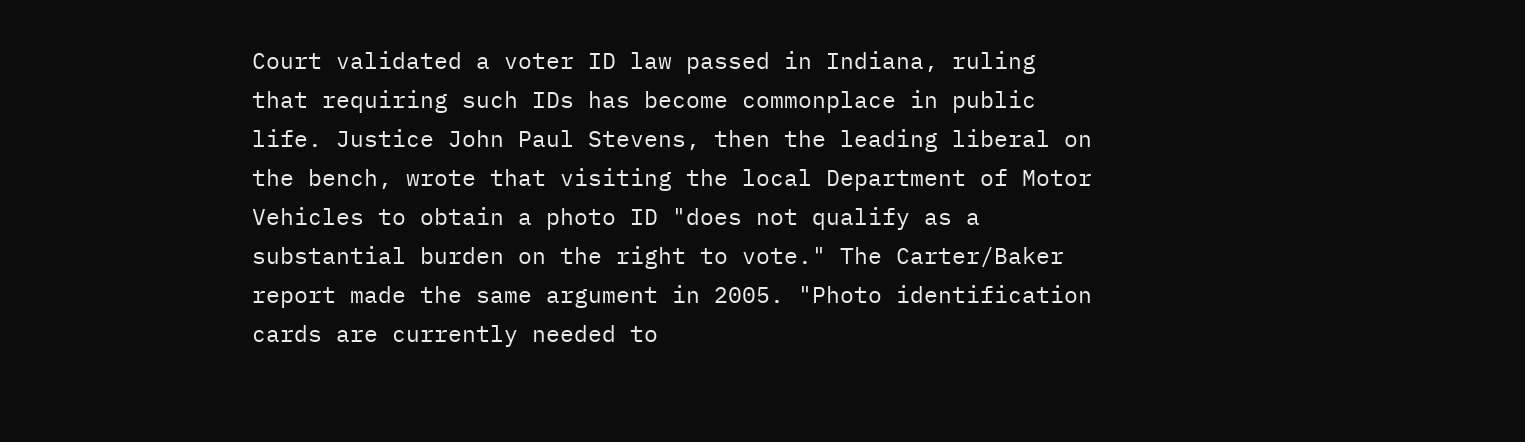Court validated a voter ID law passed in Indiana, ruling that requiring such IDs has become commonplace in public life. Justice John Paul Stevens, then the leading liberal on the bench, wrote that visiting the local Department of Motor Vehicles to obtain a photo ID "does not qualify as a substantial burden on the right to vote." The Carter/Baker report made the same argument in 2005. "Photo identification cards are currently needed to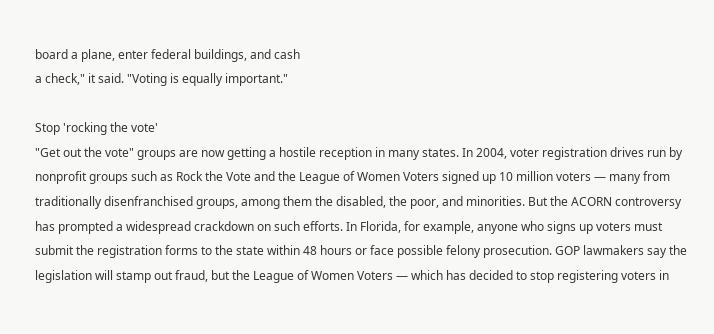board a plane, enter federal buildings, and cash
a check," it said. "Voting is equally important."

Stop 'rocking the vote'
"Get out the vote" groups are now getting a hostile reception in many states. In 2004, voter registration drives run by nonprofit groups such as Rock the Vote and the League of Women Voters signed up 10 million voters — many from traditionally disenfranchised groups, among them the disabled, the poor, and minorities. But the ACORN controversy has prompted a widespread crackdown on such efforts. In Florida, for example, anyone who signs up voters must submit the registration forms to the state within 48 hours or face possible felony prosecution. GOP lawmakers say the legislation will stamp out fraud, but the League of Women Voters — which has decided to stop registering voters in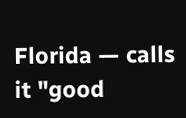Florida — calls it "good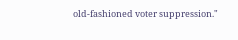old-fashioned voter suppression."